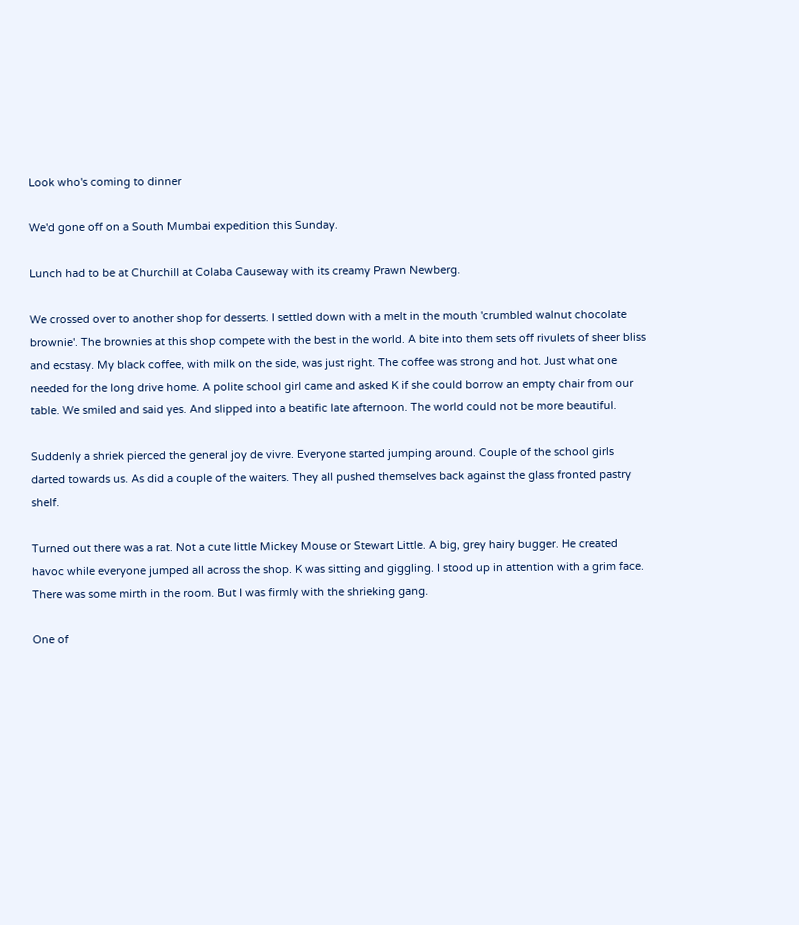Look who's coming to dinner

We'd gone off on a South Mumbai expedition this Sunday.

Lunch had to be at Churchill at Colaba Causeway with its creamy Prawn Newberg.

We crossed over to another shop for desserts. I settled down with a melt in the mouth 'crumbled walnut chocolate brownie'. The brownies at this shop compete with the best in the world. A bite into them sets off rivulets of sheer bliss and ecstasy. My black coffee, with milk on the side, was just right. The coffee was strong and hot. Just what one needed for the long drive home. A polite school girl came and asked K if she could borrow an empty chair from our table. We smiled and said yes. And slipped into a beatific late afternoon. The world could not be more beautiful.

Suddenly a shriek pierced the general joy de vivre. Everyone started jumping around. Couple of the school girls darted towards us. As did a couple of the waiters. They all pushed themselves back against the glass fronted pastry shelf.

Turned out there was a rat. Not a cute little Mickey Mouse or Stewart Little. A big, grey hairy bugger. He created havoc while everyone jumped all across the shop. K was sitting and giggling. I stood up in attention with a grim face. There was some mirth in the room. But I was firmly with the shrieking gang.

One of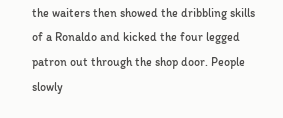the waiters then showed the dribbling skills of a Ronaldo and kicked the four legged patron out through the shop door. People slowly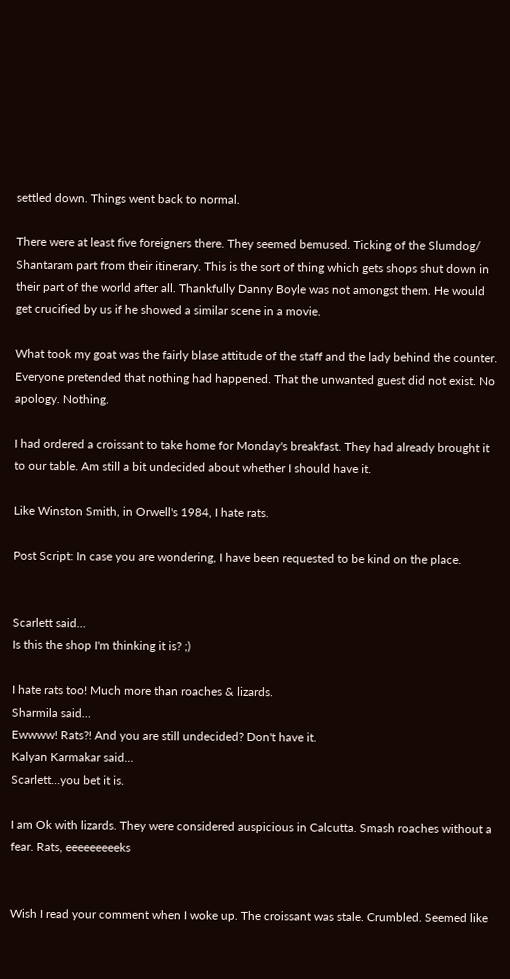settled down. Things went back to normal.

There were at least five foreigners there. They seemed bemused. Ticking of the Slumdog/ Shantaram part from their itinerary. This is the sort of thing which gets shops shut down in their part of the world after all. Thankfully Danny Boyle was not amongst them. He would get crucified by us if he showed a similar scene in a movie.

What took my goat was the fairly blase attitude of the staff and the lady behind the counter. Everyone pretended that nothing had happened. That the unwanted guest did not exist. No apology. Nothing.

I had ordered a croissant to take home for Monday's breakfast. They had already brought it to our table. Am still a bit undecided about whether I should have it.

Like Winston Smith, in Orwell's 1984, I hate rats.

Post Script: In case you are wondering, I have been requested to be kind on the place.


Scarlett said…
Is this the shop I'm thinking it is? ;)

I hate rats too! Much more than roaches & lizards.
Sharmila said…
Ewwww! Rats?! And you are still undecided? Don't have it.
Kalyan Karmakar said…
Scarlett...you bet it is.

I am Ok with lizards. They were considered auspicious in Calcutta. Smash roaches without a fear. Rats, eeeeeeeeeks


Wish I read your comment when I woke up. The croissant was stale. Crumbled. Seemed like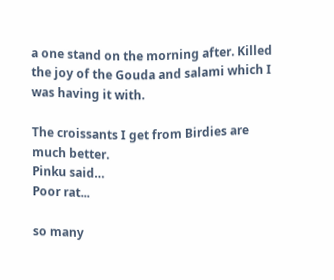a one stand on the morning after. Killed the joy of the Gouda and salami which I was having it with.

The croissants I get from Birdies are much better.
Pinku said…
Poor rat...

so many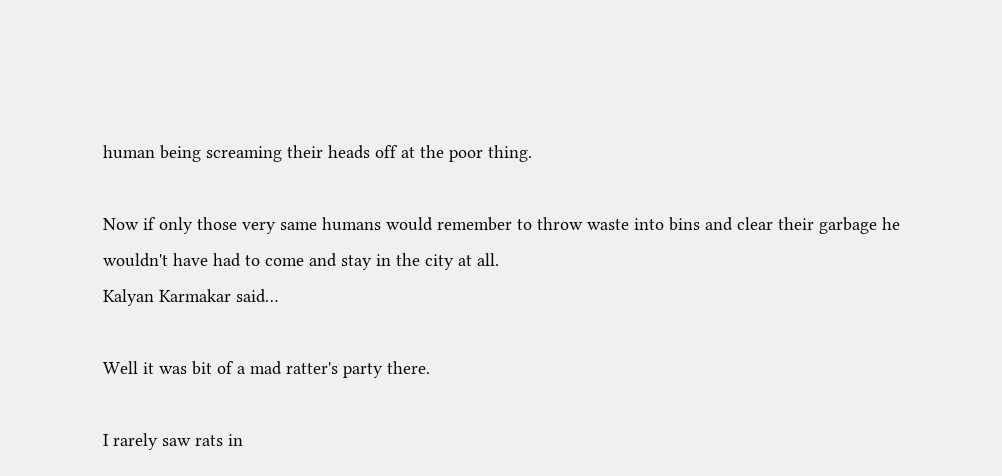human being screaming their heads off at the poor thing.

Now if only those very same humans would remember to throw waste into bins and clear their garbage he wouldn't have had to come and stay in the city at all.
Kalyan Karmakar said…

Well it was bit of a mad ratter's party there.

I rarely saw rats in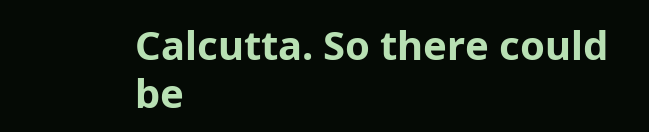Calcutta. So there could be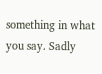something in what you say. Sadly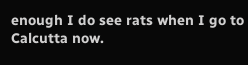enough I do see rats when I go to Calcutta now.